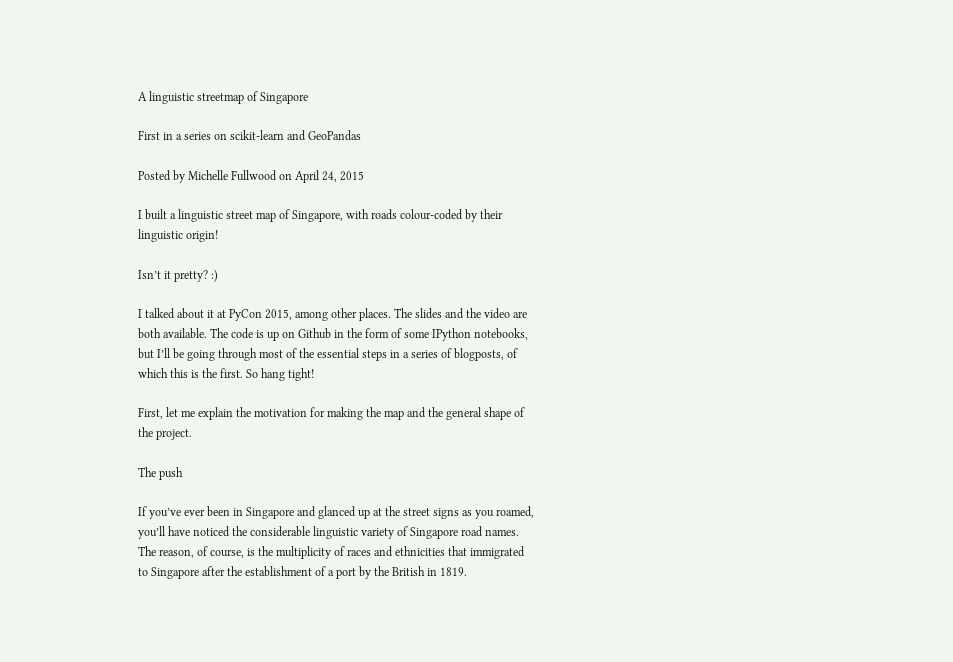A linguistic streetmap of Singapore

First in a series on scikit-learn and GeoPandas

Posted by Michelle Fullwood on April 24, 2015

I built a linguistic street map of Singapore, with roads colour-coded by their linguistic origin!

Isn’t it pretty? :)

I talked about it at PyCon 2015, among other places. The slides and the video are both available. The code is up on Github in the form of some IPython notebooks, but I’ll be going through most of the essential steps in a series of blogposts, of which this is the first. So hang tight!

First, let me explain the motivation for making the map and the general shape of the project.

The push

If you’ve ever been in Singapore and glanced up at the street signs as you roamed, you’ll have noticed the considerable linguistic variety of Singapore road names. The reason, of course, is the multiplicity of races and ethnicities that immigrated to Singapore after the establishment of a port by the British in 1819.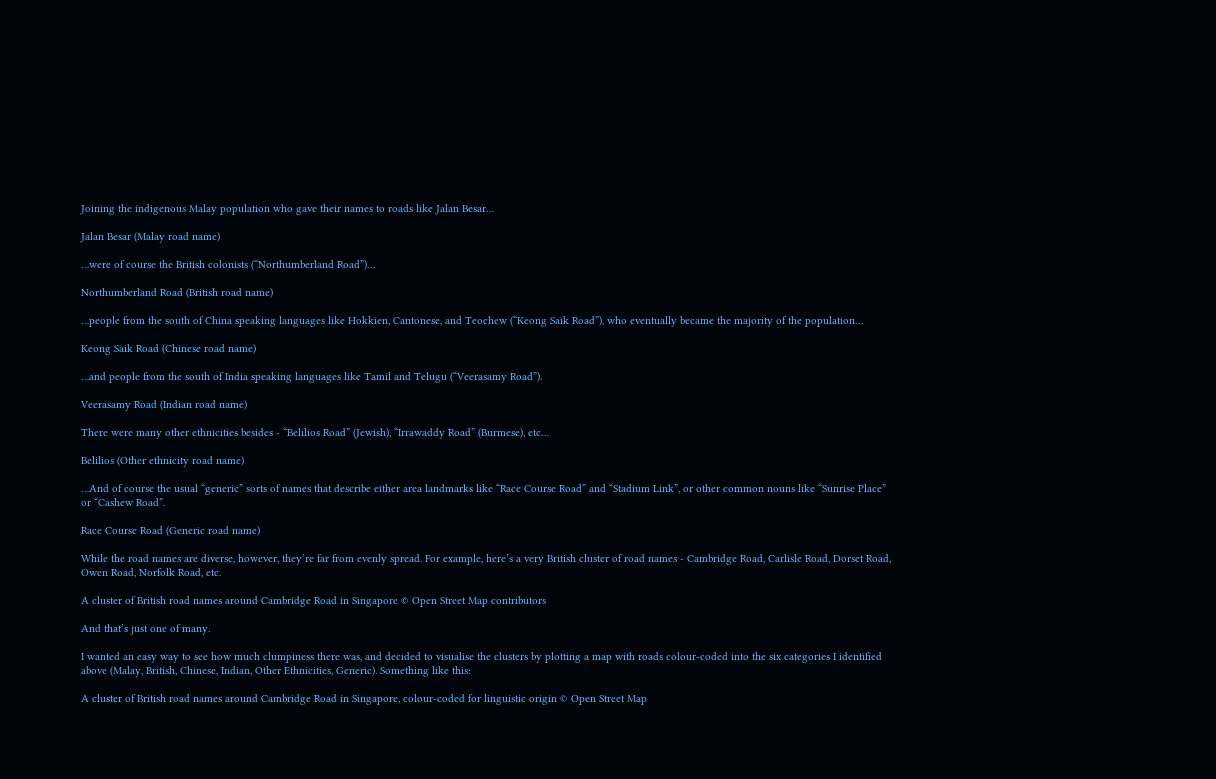Joining the indigenous Malay population who gave their names to roads like Jalan Besar…

Jalan Besar (Malay road name)

…were of course the British colonists (“Northumberland Road”)…

Northumberland Road (British road name)

…people from the south of China speaking languages like Hokkien, Cantonese, and Teochew (“Keong Saik Road”), who eventually became the majority of the population…

Keong Saik Road (Chinese road name)

…and people from the south of India speaking languages like Tamil and Telugu (“Veerasamy Road”).

Veerasamy Road (Indian road name)

There were many other ethnicities besides - “Belilios Road” (Jewish), “Irrawaddy Road” (Burmese), etc…

Belilios (Other ethnicity road name)

…And of course the usual “generic” sorts of names that describe either area landmarks like “Race Course Road” and “Stadium Link”, or other common nouns like “Sunrise Place” or “Cashew Road”.

Race Course Road (Generic road name)

While the road names are diverse, however, they’re far from evenly spread. For example, here’s a very British cluster of road names - Cambridge Road, Carlisle Road, Dorset Road, Owen Road, Norfolk Road, etc.

A cluster of British road names around Cambridge Road in Singapore © Open Street Map contributors

And that’s just one of many.

I wanted an easy way to see how much clumpiness there was, and decided to visualise the clusters by plotting a map with roads colour-coded into the six categories I identified above (Malay, British, Chinese, Indian, Other Ethnicities, Generic). Something like this:

A cluster of British road names around Cambridge Road in Singapore, colour-coded for linguistic origin © Open Street Map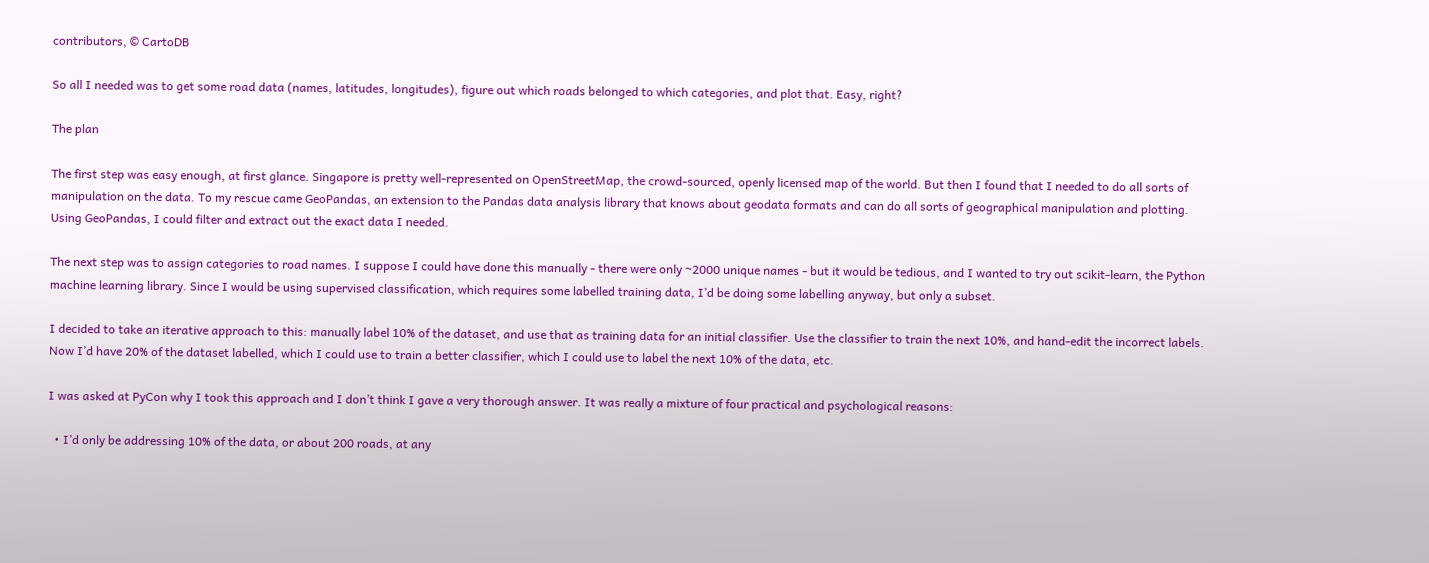contributors, © CartoDB

So all I needed was to get some road data (names, latitudes, longitudes), figure out which roads belonged to which categories, and plot that. Easy, right?

The plan

The first step was easy enough, at first glance. Singapore is pretty well-represented on OpenStreetMap, the crowd-sourced, openly licensed map of the world. But then I found that I needed to do all sorts of manipulation on the data. To my rescue came GeoPandas, an extension to the Pandas data analysis library that knows about geodata formats and can do all sorts of geographical manipulation and plotting. Using GeoPandas, I could filter and extract out the exact data I needed.

The next step was to assign categories to road names. I suppose I could have done this manually - there were only ~2000 unique names - but it would be tedious, and I wanted to try out scikit-learn, the Python machine learning library. Since I would be using supervised classification, which requires some labelled training data, I’d be doing some labelling anyway, but only a subset.

I decided to take an iterative approach to this: manually label 10% of the dataset, and use that as training data for an initial classifier. Use the classifier to train the next 10%, and hand-edit the incorrect labels. Now I’d have 20% of the dataset labelled, which I could use to train a better classifier, which I could use to label the next 10% of the data, etc.

I was asked at PyCon why I took this approach and I don’t think I gave a very thorough answer. It was really a mixture of four practical and psychological reasons:

  • I’d only be addressing 10% of the data, or about 200 roads, at any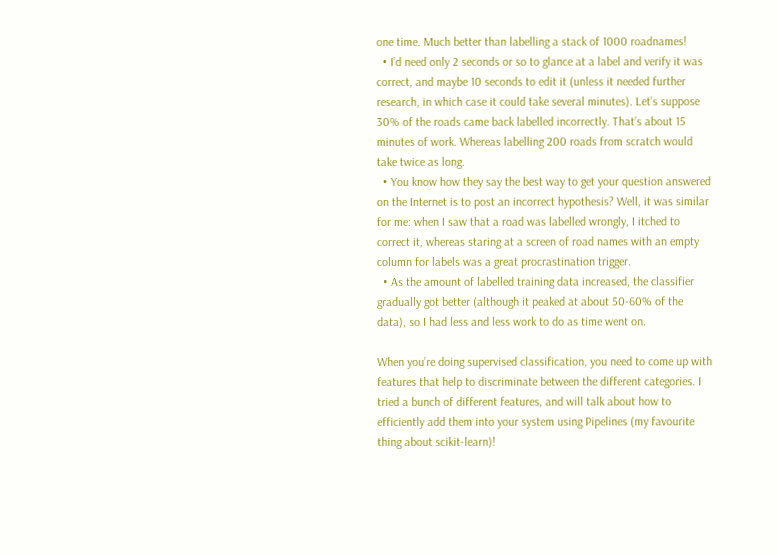one time. Much better than labelling a stack of 1000 roadnames!
  • I’d need only 2 seconds or so to glance at a label and verify it was correct, and maybe 10 seconds to edit it (unless it needed further research, in which case it could take several minutes). Let’s suppose 30% of the roads came back labelled incorrectly. That’s about 15 minutes of work. Whereas labelling 200 roads from scratch would take twice as long.
  • You know how they say the best way to get your question answered on the Internet is to post an incorrect hypothesis? Well, it was similar for me: when I saw that a road was labelled wrongly, I itched to correct it, whereas staring at a screen of road names with an empty column for labels was a great procrastination trigger.
  • As the amount of labelled training data increased, the classifier gradually got better (although it peaked at about 50-60% of the data), so I had less and less work to do as time went on.

When you’re doing supervised classification, you need to come up with features that help to discriminate between the different categories. I tried a bunch of different features, and will talk about how to efficiently add them into your system using Pipelines (my favourite thing about scikit-learn)!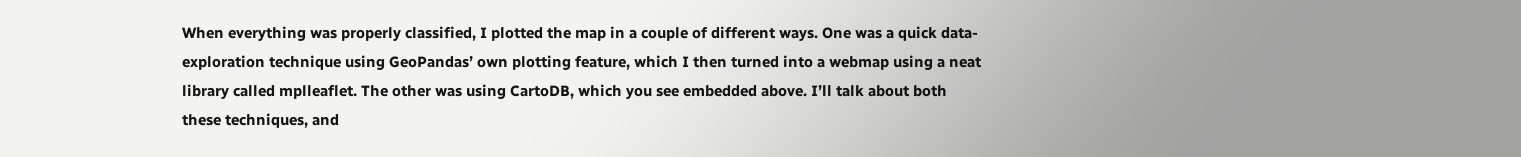When everything was properly classified, I plotted the map in a couple of different ways. One was a quick data-exploration technique using GeoPandas’ own plotting feature, which I then turned into a webmap using a neat library called mplleaflet. The other was using CartoDB, which you see embedded above. I’ll talk about both these techniques, and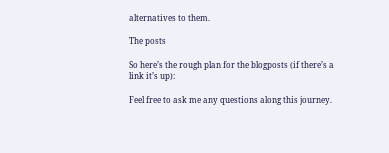alternatives to them.

The posts

So here’s the rough plan for the blogposts (if there’s a link it’s up):

Feel free to ask me any questions along this journey.